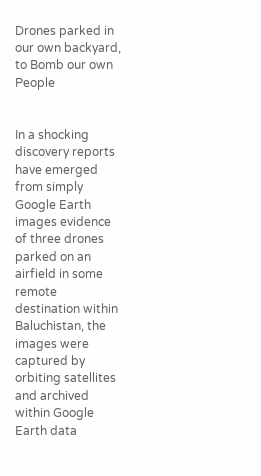Drones parked in our own backyard, to Bomb our own People


In a shocking discovery reports have emerged from simply Google Earth images evidence of three drones parked on an airfield in some remote destination within Baluchistan, the images were captured by orbiting satellites and archived within Google Earth data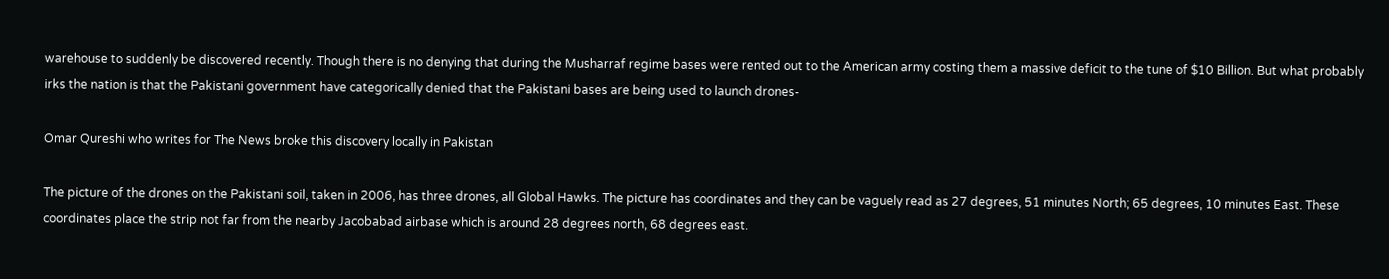warehouse to suddenly be discovered recently. Though there is no denying that during the Musharraf regime bases were rented out to the American army costing them a massive deficit to the tune of $10 Billion. But what probably irks the nation is that the Pakistani government have categorically denied that the Pakistani bases are being used to launch drones-

Omar Qureshi who writes for The News broke this discovery locally in Pakistan

The picture of the drones on the Pakistani soil, taken in 2006, has three drones, all Global Hawks. The picture has coordinates and they can be vaguely read as 27 degrees, 51 minutes North; 65 degrees, 10 minutes East. These coordinates place the strip not far from the nearby Jacobabad airbase which is around 28 degrees north, 68 degrees east.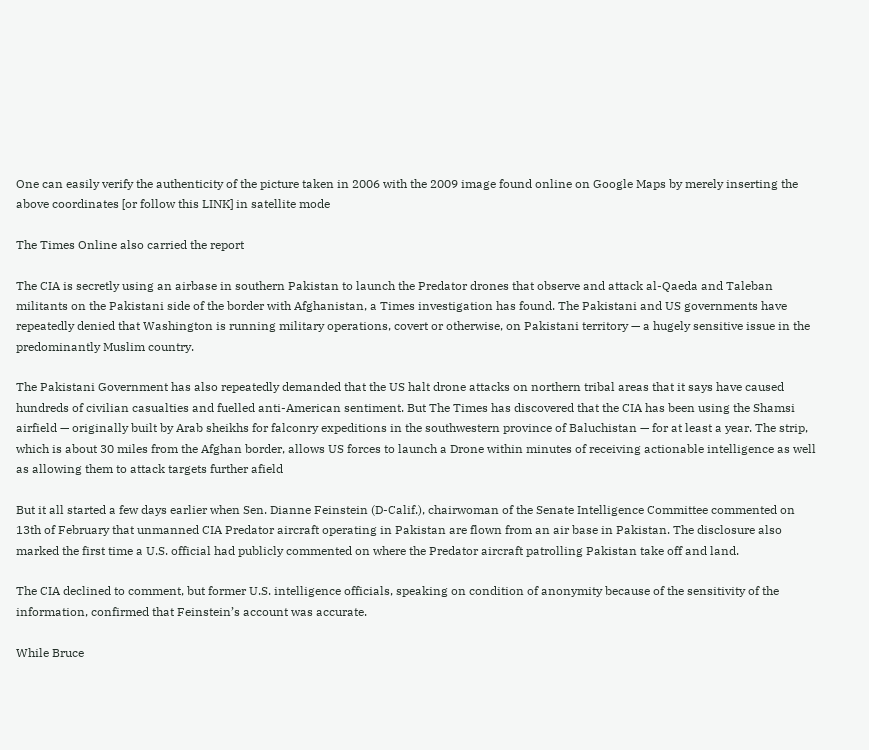One can easily verify the authenticity of the picture taken in 2006 with the 2009 image found online on Google Maps by merely inserting the above coordinates [or follow this LINK] in satellite mode

The Times Online also carried the report

The CIA is secretly using an airbase in southern Pakistan to launch the Predator drones that observe and attack al-Qaeda and Taleban militants on the Pakistani side of the border with Afghanistan, a Times investigation has found. The Pakistani and US governments have repeatedly denied that Washington is running military operations, covert or otherwise, on Pakistani territory — a hugely sensitive issue in the predominantly Muslim country.

The Pakistani Government has also repeatedly demanded that the US halt drone attacks on northern tribal areas that it says have caused hundreds of civilian casualties and fuelled anti-American sentiment. But The Times has discovered that the CIA has been using the Shamsi airfield — originally built by Arab sheikhs for falconry expeditions in the southwestern province of Baluchistan — for at least a year. The strip, which is about 30 miles from the Afghan border, allows US forces to launch a Drone within minutes of receiving actionable intelligence as well as allowing them to attack targets further afield

But it all started a few days earlier when Sen. Dianne Feinstein (D-Calif.), chairwoman of the Senate Intelligence Committee commented on 13th of February that unmanned CIA Predator aircraft operating in Pakistan are flown from an air base in Pakistan. The disclosure also marked the first time a U.S. official had publicly commented on where the Predator aircraft patrolling Pakistan take off and land.

The CIA declined to comment, but former U.S. intelligence officials, speaking on condition of anonymity because of the sensitivity of the information, confirmed that Feinstein’s account was accurate.

While Bruce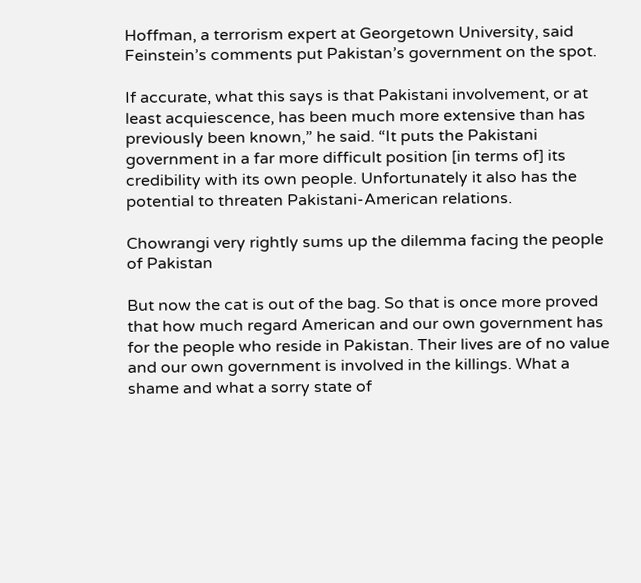Hoffman, a terrorism expert at Georgetown University, said Feinstein’s comments put Pakistan’s government on the spot.

If accurate, what this says is that Pakistani involvement, or at least acquiescence, has been much more extensive than has previously been known,” he said. “It puts the Pakistani government in a far more difficult position [in terms of] its credibility with its own people. Unfortunately it also has the potential to threaten Pakistani-American relations.

Chowrangi very rightly sums up the dilemma facing the people of Pakistan

But now the cat is out of the bag. So that is once more proved that how much regard American and our own government has for the people who reside in Pakistan. Their lives are of no value and our own government is involved in the killings. What a shame and what a sorry state of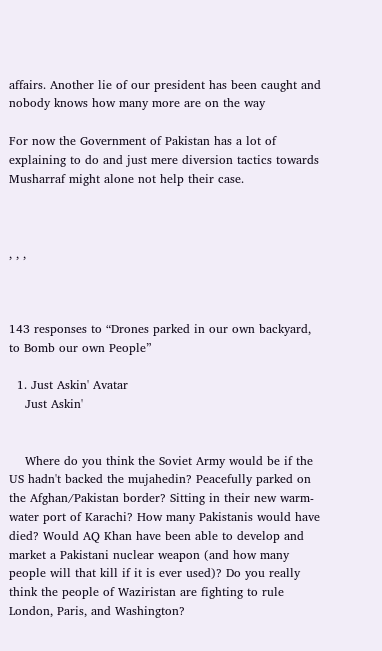affairs. Another lie of our president has been caught and nobody knows how many more are on the way

For now the Government of Pakistan has a lot of explaining to do and just mere diversion tactics towards Musharraf might alone not help their case.



, , ,



143 responses to “Drones parked in our own backyard, to Bomb our own People”

  1. Just Askin' Avatar
    Just Askin'


    Where do you think the Soviet Army would be if the US hadn't backed the mujahedin? Peacefully parked on the Afghan/Pakistan border? Sitting in their new warm-water port of Karachi? How many Pakistanis would have died? Would AQ Khan have been able to develop and market a Pakistani nuclear weapon (and how many people will that kill if it is ever used)? Do you really think the people of Waziristan are fighting to rule London, Paris, and Washington?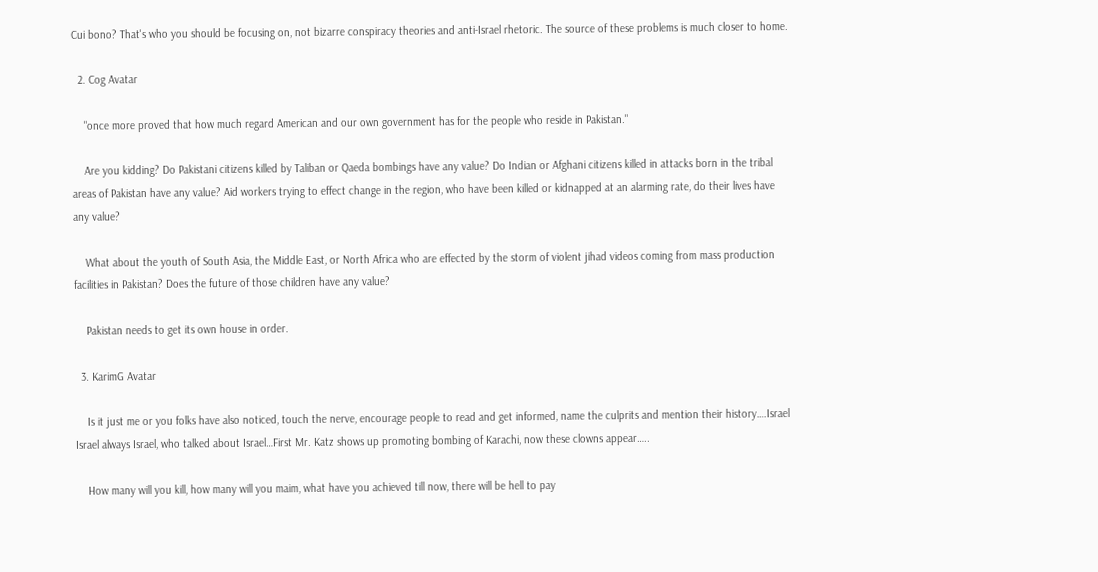Cui bono? That's who you should be focusing on, not bizarre conspiracy theories and anti-Israel rhetoric. The source of these problems is much closer to home.

  2. Cog Avatar

    "once more proved that how much regard American and our own government has for the people who reside in Pakistan."

    Are you kidding? Do Pakistani citizens killed by Taliban or Qaeda bombings have any value? Do Indian or Afghani citizens killed in attacks born in the tribal areas of Pakistan have any value? Aid workers trying to effect change in the region, who have been killed or kidnapped at an alarming rate, do their lives have any value?

    What about the youth of South Asia, the Middle East, or North Africa who are effected by the storm of violent jihad videos coming from mass production facilities in Pakistan? Does the future of those children have any value?

    Pakistan needs to get its own house in order.

  3. KarimG Avatar

    Is it just me or you folks have also noticed, touch the nerve, encourage people to read and get informed, name the culprits and mention their history….Israel Israel always Israel, who talked about Israel…First Mr. Katz shows up promoting bombing of Karachi, now these clowns appear…..

    How many will you kill, how many will you maim, what have you achieved till now, there will be hell to pay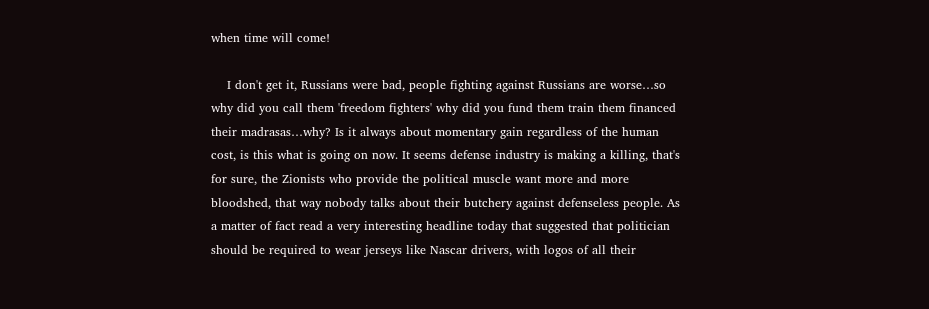when time will come!

    I don't get it, Russians were bad, people fighting against Russians are worse…so why did you call them 'freedom fighters' why did you fund them train them financed their madrasas…why? Is it always about momentary gain regardless of the human cost, is this what is going on now. It seems defense industry is making a killing, that's for sure, the Zionists who provide the political muscle want more and more bloodshed, that way nobody talks about their butchery against defenseless people. As a matter of fact read a very interesting headline today that suggested that politician should be required to wear jerseys like Nascar drivers, with logos of all their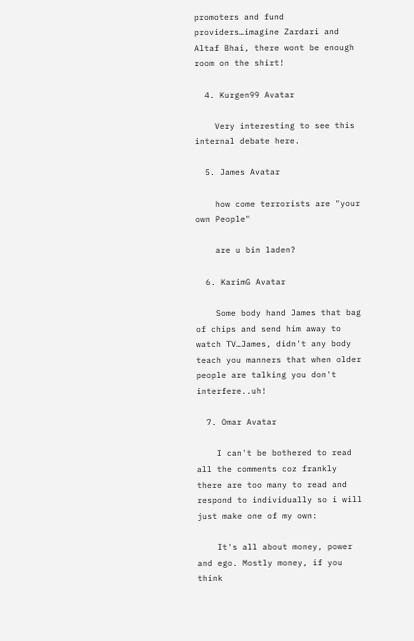promoters and fund providers…imagine Zardari and Altaf Bhai, there wont be enough room on the shirt!

  4. Kurgen99 Avatar

    Very interesting to see this internal debate here.

  5. James Avatar

    how come terrorists are "your own People"

    are u bin laden?

  6. KarimG Avatar

    Some body hand James that bag of chips and send him away to watch TV…James, didn't any body teach you manners that when older people are talking you don't interfere..uh!

  7. Omar Avatar

    I can't be bothered to read all the comments coz frankly there are too many to read and respond to individually so i will just make one of my own:

    It's all about money, power and ego. Mostly money, if you think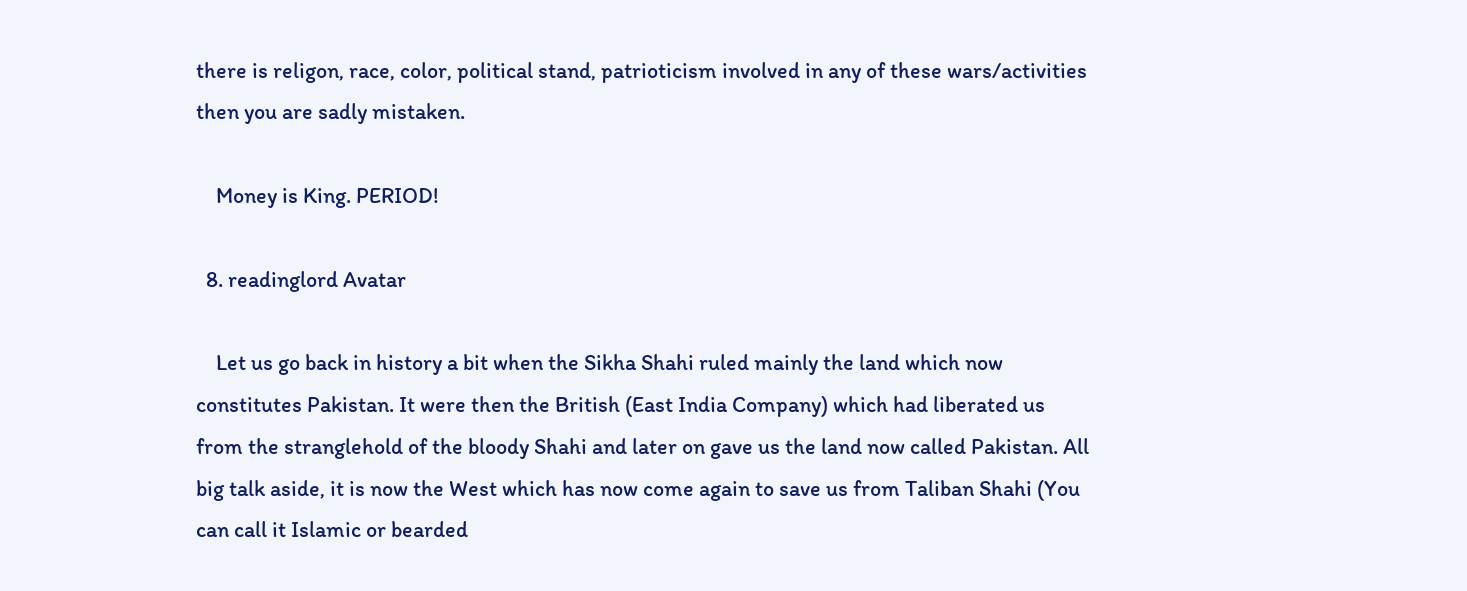there is religon, race, color, political stand, patrioticism involved in any of these wars/activities then you are sadly mistaken.

    Money is King. PERIOD!

  8. readinglord Avatar

    Let us go back in history a bit when the Sikha Shahi ruled mainly the land which now constitutes Pakistan. It were then the British (East India Company) which had liberated us from the stranglehold of the bloody Shahi and later on gave us the land now called Pakistan. All big talk aside, it is now the West which has now come again to save us from Taliban Shahi (You can call it Islamic or bearded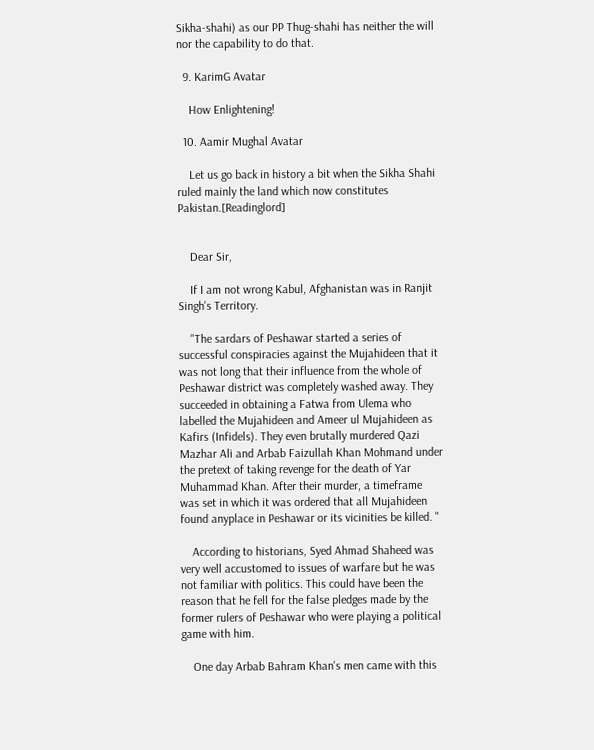Sikha-shahi) as our PP Thug-shahi has neither the will nor the capability to do that.

  9. KarimG Avatar

    How Enlightening!

  10. Aamir Mughal Avatar

    Let us go back in history a bit when the Sikha Shahi ruled mainly the land which now constitutes Pakistan.[Readinglord]


    Dear Sir,

    If I am not wrong Kabul, Afghanistan was in Ranjit Singh's Territory.

    "The sardars of Peshawar started a series of successful conspiracies against the Mujahideen that it was not long that their influence from the whole of Peshawar district was completely washed away. They succeeded in obtaining a Fatwa from Ulema who labelled the Mujahideen and Ameer ul Mujahideen as Kafirs (Infidels). They even brutally murdered Qazi Mazhar Ali and Arbab Faizullah Khan Mohmand under the pretext of taking revenge for the death of Yar Muhammad Khan. After their murder, a timeframe was set in which it was ordered that all Mujahideen found anyplace in Peshawar or its vicinities be killed. "

    According to historians, Syed Ahmad Shaheed was very well accustomed to issues of warfare but he was not familiar with politics. This could have been the reason that he fell for the false pledges made by the former rulers of Peshawar who were playing a political game with him.

    One day Arbab Bahram Khan's men came with this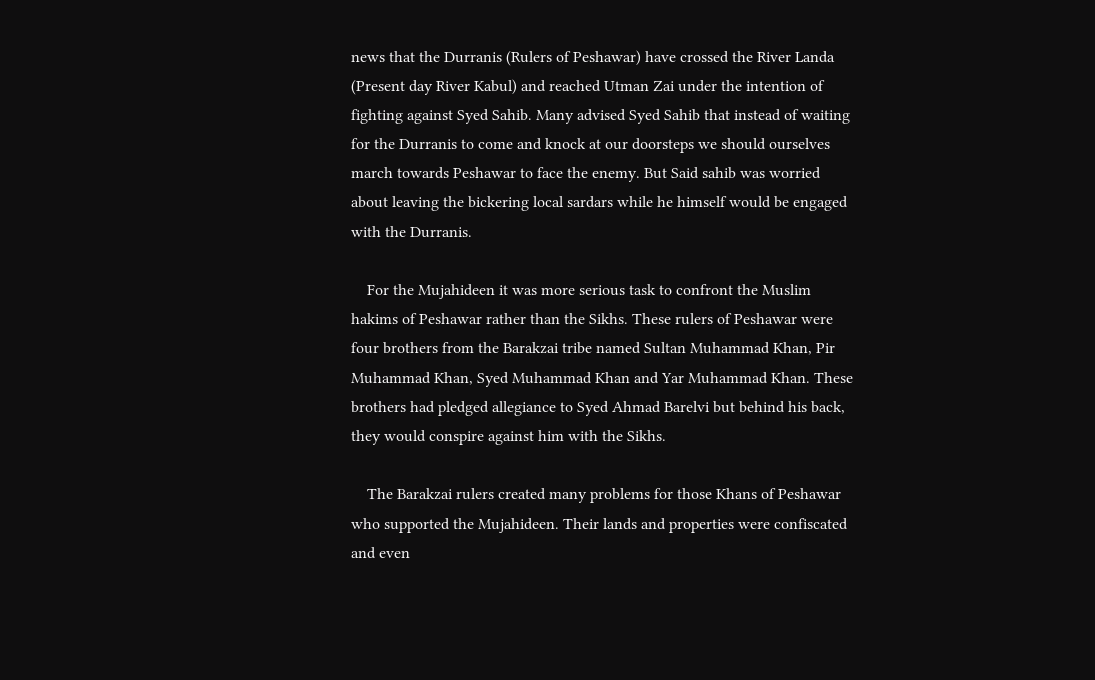news that the Durranis (Rulers of Peshawar) have crossed the River Landa (Present day River Kabul) and reached Utman Zai under the intention of fighting against Syed Sahib. Many advised Syed Sahib that instead of waiting for the Durranis to come and knock at our doorsteps we should ourselves march towards Peshawar to face the enemy. But Said sahib was worried about leaving the bickering local sardars while he himself would be engaged with the Durranis.

    For the Mujahideen it was more serious task to confront the Muslim hakims of Peshawar rather than the Sikhs. These rulers of Peshawar were four brothers from the Barakzai tribe named Sultan Muhammad Khan, Pir Muhammad Khan, Syed Muhammad Khan and Yar Muhammad Khan. These brothers had pledged allegiance to Syed Ahmad Barelvi but behind his back, they would conspire against him with the Sikhs.

    The Barakzai rulers created many problems for those Khans of Peshawar who supported the Mujahideen. Their lands and properties were confiscated and even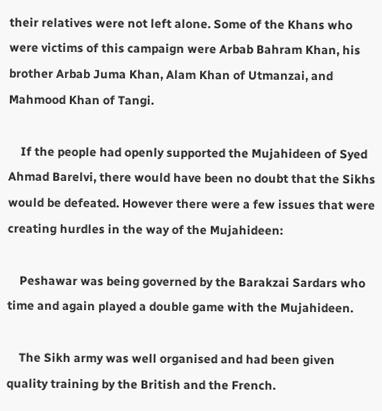their relatives were not left alone. Some of the Khans who were victims of this campaign were Arbab Bahram Khan, his brother Arbab Juma Khan, Alam Khan of Utmanzai, and Mahmood Khan of Tangi.

    If the people had openly supported the Mujahideen of Syed Ahmad Barelvi, there would have been no doubt that the Sikhs would be defeated. However there were a few issues that were creating hurdles in the way of the Mujahideen:

    Peshawar was being governed by the Barakzai Sardars who time and again played a double game with the Mujahideen.

    The Sikh army was well organised and had been given quality training by the British and the French.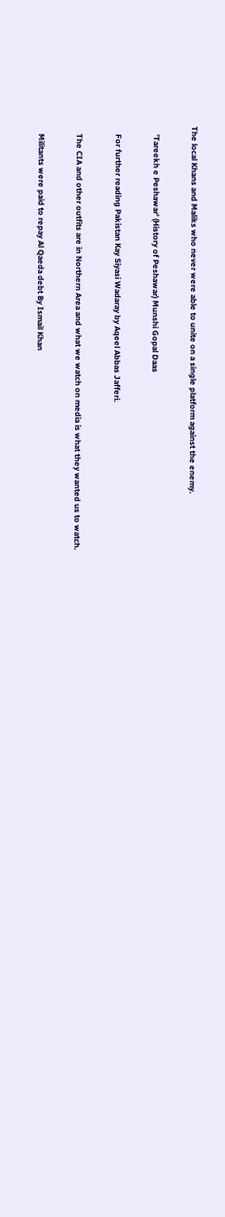The local Khans and Maliks who never were able to unite on a single platform against the enemy.

    'Tareekh e Peshawar' (History of Peshawar) Munshi Gopal Daas

    For further reading Pakistan Kay Siyasi Wadaray by Aqeel Abbas Jafferi.

    The CIA and other outfits are in Northern Area and what we watch on media is what they wanted us to watch.

    Militants were paid to repay Al Qaeda debt By Ismail Khan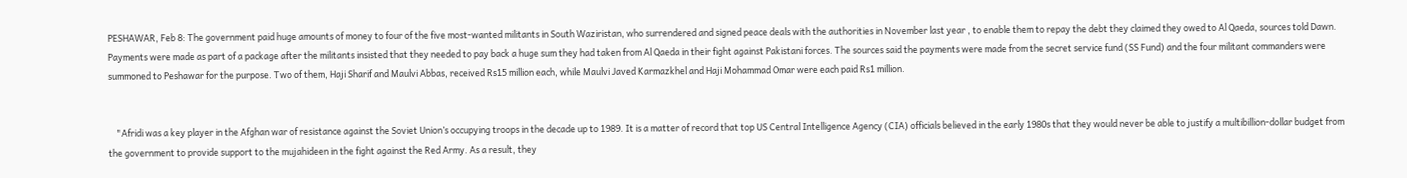PESHAWAR, Feb 8: The government paid huge amounts of money to four of the five most-wanted militants in South Waziristan, who surrendered and signed peace deals with the authorities in November last year , to enable them to repay the debt they claimed they owed to Al Qaeda, sources told Dawn. Payments were made as part of a package after the militants insisted that they needed to pay back a huge sum they had taken from Al Qaeda in their fight against Pakistani forces. The sources said the payments were made from the secret service fund (SS Fund) and the four militant commanders were summoned to Peshawar for the purpose. Two of them, Haji Sharif and Maulvi Abbas, received Rs15 million each, while Maulvi Javed Karmazkhel and Haji Mohammad Omar were each paid Rs1 million.


    "Afridi was a key player in the Afghan war of resistance against the Soviet Union’s occupying troops in the decade up to 1989. It is a matter of record that top US Central Intelligence Agency (CIA) officials believed in the early 1980s that they would never be able to justify a multibillion-dollar budget from the government to provide support to the mujahideen in the fight against the Red Army. As a result, they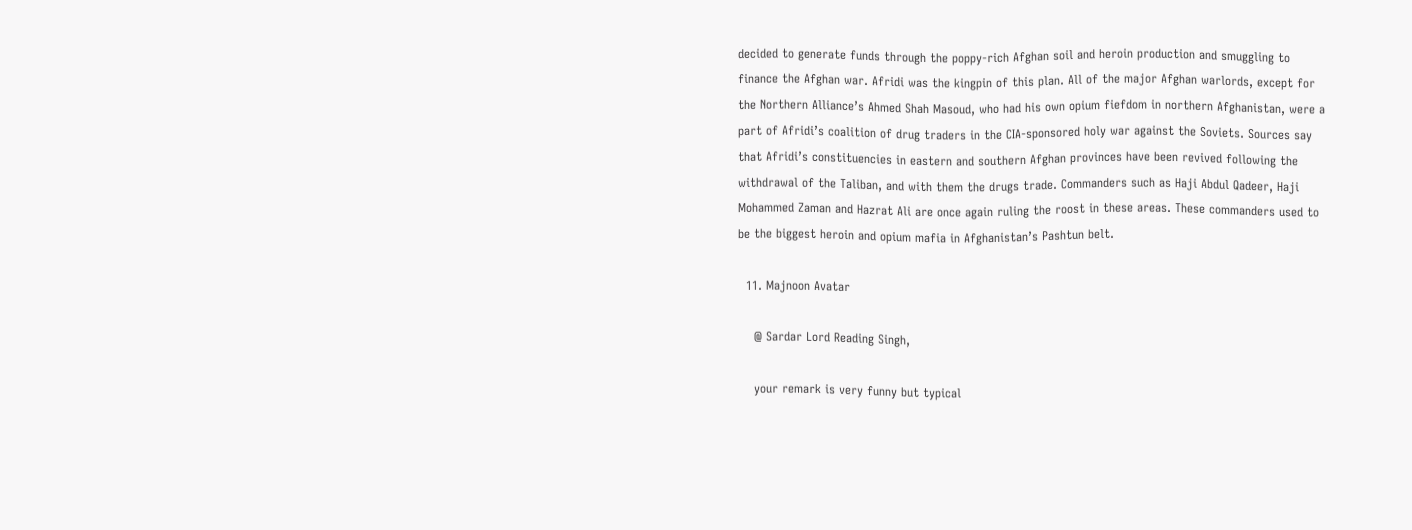decided to generate funds through the poppy-rich Afghan soil and heroin production and smuggling to finance the Afghan war. Afridi was the kingpin of this plan. All of the major Afghan warlords, except for the Northern Alliance’s Ahmed Shah Masoud, who had his own opium fiefdom in northern Afghanistan, were a part of Afridi’s coalition of drug traders in the CIA-sponsored holy war against the Soviets. Sources say that Afridi’s constituencies in eastern and southern Afghan provinces have been revived following the withdrawal of the Taliban, and with them the drugs trade. Commanders such as Haji Abdul Qadeer, Haji Mohammed Zaman and Hazrat Ali are once again ruling the roost in these areas. These commanders used to be the biggest heroin and opium mafia in Afghanistan’s Pashtun belt.

  11. Majnoon Avatar

    @ Sardar Lord Reading Singh,

    your remark is very funny but typical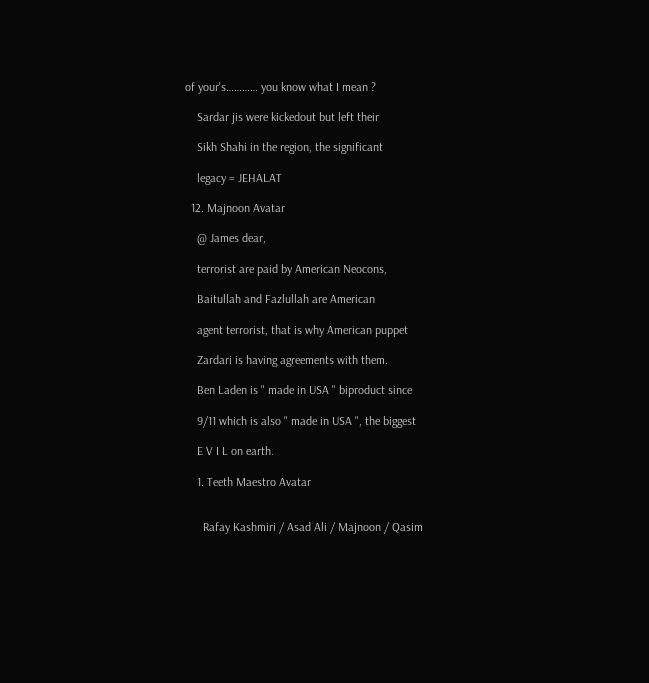of your's………… you know what I mean ?

    Sardar jis were kickedout but left their

    Sikh Shahi in the region, the significant

    legacy = JEHALAT

  12. Majnoon Avatar

    @ James dear,

    terrorist are paid by American Neocons,

    Baitullah and Fazlullah are American

    agent terrorist, that is why American puppet

    Zardari is having agreements with them.

    Ben Laden is " made in USA " biproduct since

    9/11 which is also " made in USA ", the biggest

    E V I L on earth.

    1. Teeth Maestro Avatar


      Rafay Kashmiri / Asad Ali / Majnoon / Qasim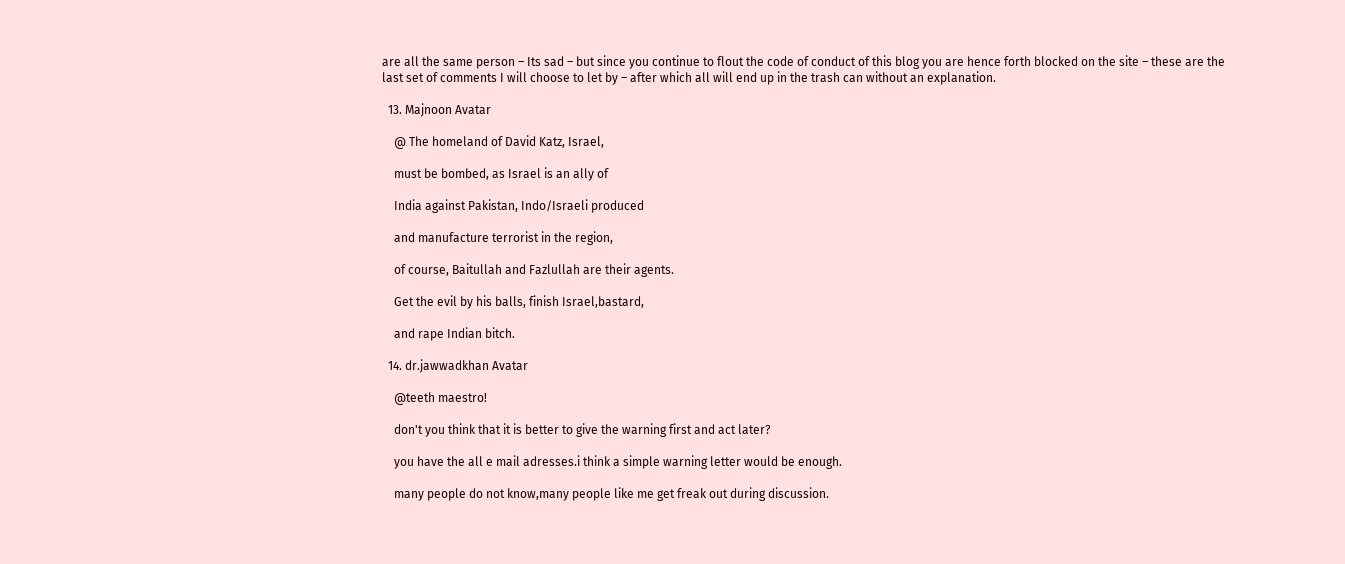are all the same person – Its sad – but since you continue to flout the code of conduct of this blog you are hence forth blocked on the site – these are the last set of comments I will choose to let by – after which all will end up in the trash can without an explanation.

  13. Majnoon Avatar

    @ The homeland of David Katz, Israel,

    must be bombed, as Israel is an ally of

    India against Pakistan, Indo/Israeli produced

    and manufacture terrorist in the region,

    of course, Baitullah and Fazlullah are their agents.

    Get the evil by his balls, finish Israel,bastard,

    and rape Indian bitch.

  14. dr.jawwadkhan Avatar

    @teeth maestro!

    don't you think that it is better to give the warning first and act later?

    you have the all e mail adresses.i think a simple warning letter would be enough.

    many people do not know,many people like me get freak out during discussion.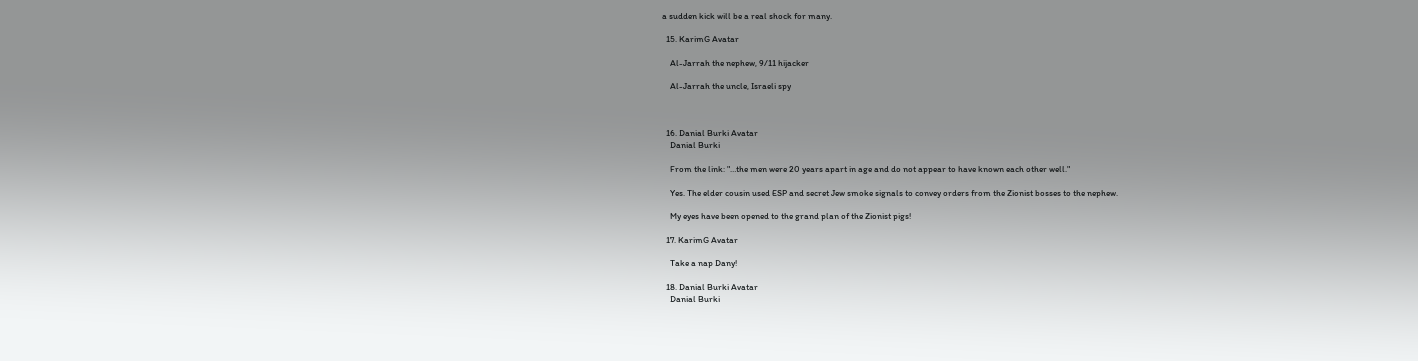a sudden kick will be a real shock for many.

  15. KarimG Avatar

    Al-Jarrah the nephew, 9/11 hijacker

    Al-Jarrah the uncle, Israeli spy



  16. Danial Burki Avatar
    Danial Burki

    From the link: "…the men were 20 years apart in age and do not appear to have known each other well."

    Yes. The elder cousin used ESP and secret Jew smoke signals to convey orders from the Zionist bosses to the nephew.

    My eyes have been opened to the grand plan of the Zionist pigs!

  17. KarimG Avatar

    Take a nap Dany!

  18. Danial Burki Avatar
    Danial Burki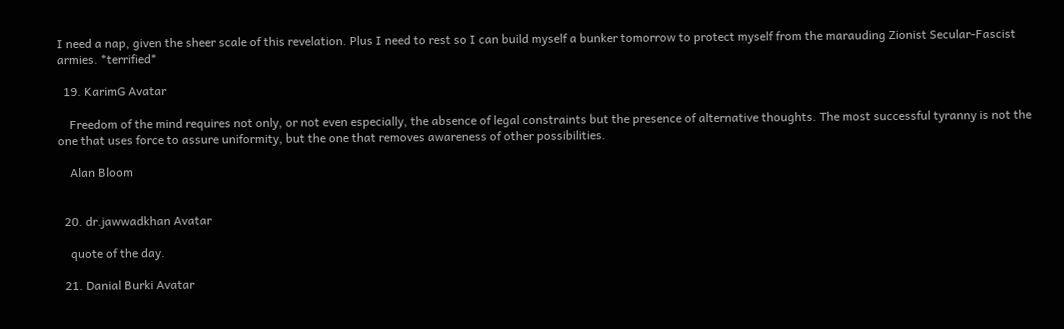I need a nap, given the sheer scale of this revelation. Plus I need to rest so I can build myself a bunker tomorrow to protect myself from the marauding Zionist Secular-Fascist armies. *terrified*

  19. KarimG Avatar

    Freedom of the mind requires not only, or not even especially, the absence of legal constraints but the presence of alternative thoughts. The most successful tyranny is not the one that uses force to assure uniformity, but the one that removes awareness of other possibilities.

    Alan Bloom


  20. dr.jawwadkhan Avatar

    quote of the day.

  21. Danial Burki Avatar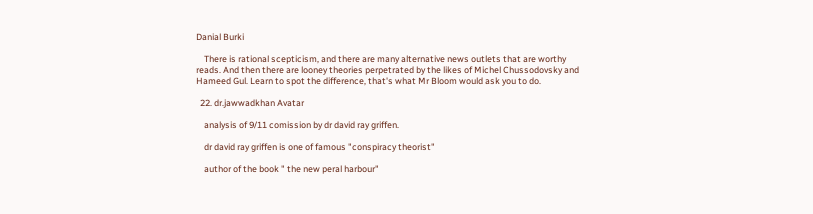Danial Burki

    There is rational scepticism, and there are many alternative news outlets that are worthy reads. And then there are looney theories perpetrated by the likes of Michel Chussodovsky and Hameed Gul. Learn to spot the difference, that's what Mr Bloom would ask you to do.

  22. dr.jawwadkhan Avatar

    analysis of 9/11 comission by dr david ray griffen.

    dr david ray griffen is one of famous "conspiracy theorist"

    author of the book " the new peral harbour"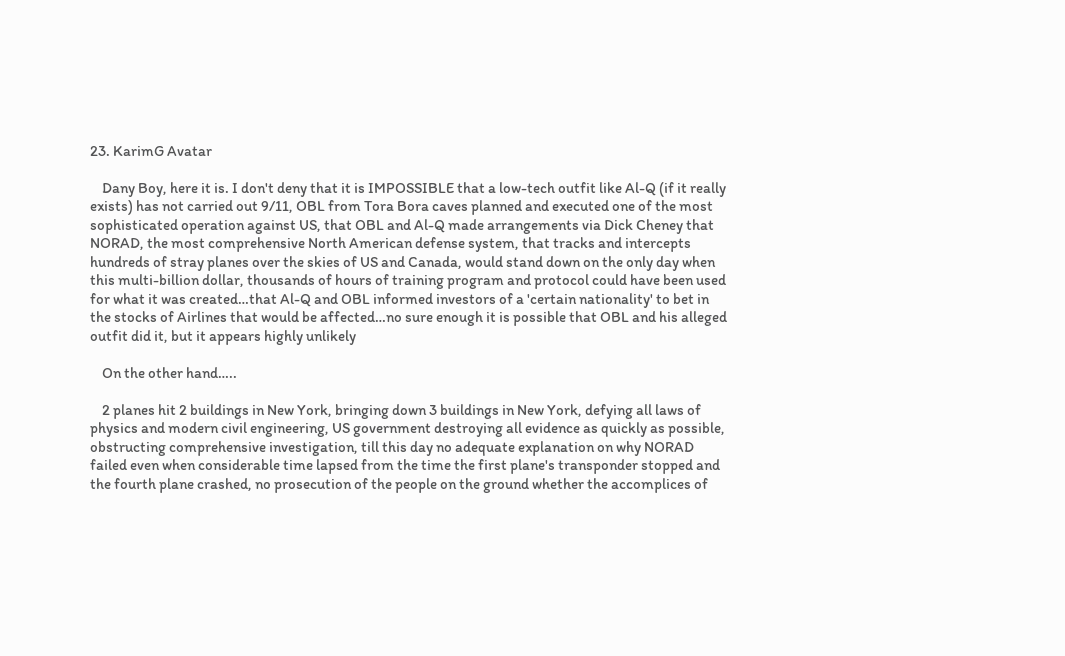23. KarimG Avatar

    Dany Boy, here it is. I don't deny that it is IMPOSSIBLE that a low-tech outfit like Al-Q (if it really exists) has not carried out 9/11, OBL from Tora Bora caves planned and executed one of the most sophisticated operation against US, that OBL and Al-Q made arrangements via Dick Cheney that NORAD, the most comprehensive North American defense system, that tracks and intercepts hundreds of stray planes over the skies of US and Canada, would stand down on the only day when this multi-billion dollar, thousands of hours of training program and protocol could have been used for what it was created…that Al-Q and OBL informed investors of a 'certain nationality' to bet in the stocks of Airlines that would be affected…no sure enough it is possible that OBL and his alleged outfit did it, but it appears highly unlikely

    On the other hand…..

    2 planes hit 2 buildings in New York, bringing down 3 buildings in New York, defying all laws of physics and modern civil engineering, US government destroying all evidence as quickly as possible, obstructing comprehensive investigation, till this day no adequate explanation on why NORAD failed even when considerable time lapsed from the time the first plane's transponder stopped and the fourth plane crashed, no prosecution of the people on the ground whether the accomplices of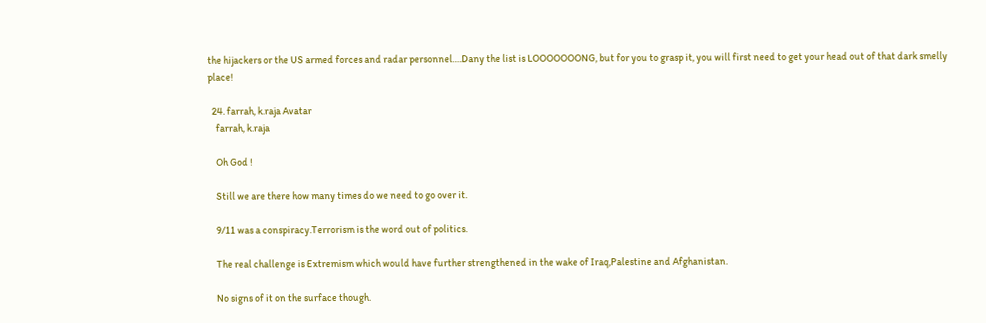the hijackers or the US armed forces and radar personnel….Dany the list is LOOOOOOONG, but for you to grasp it, you will first need to get your head out of that dark smelly place!

  24. farrah, k.raja Avatar
    farrah, k.raja

    Oh God !

    Still we are there how many times do we need to go over it.

    9/11 was a conspiracy.Terrorism is the word out of politics.

    The real challenge is Extremism which would have further strengthened in the wake of Iraq,Palestine and Afghanistan.

    No signs of it on the surface though.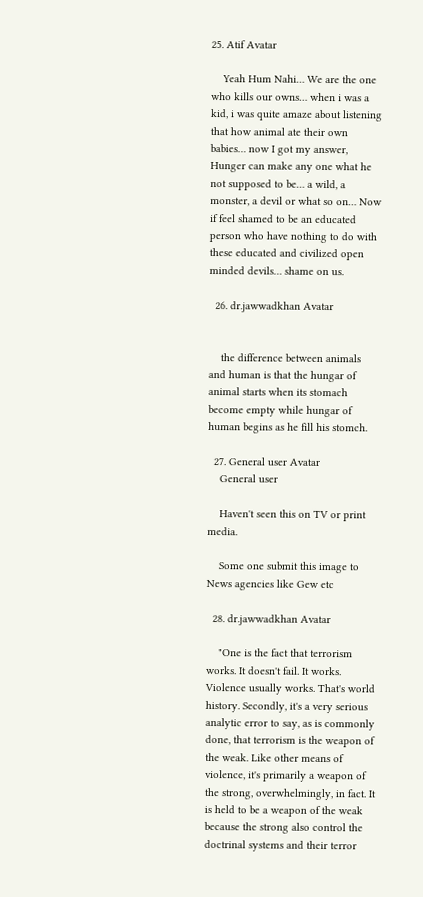25. Atif Avatar

    Yeah Hum Nahi… We are the one who kills our owns… when i was a kid, i was quite amaze about listening that how animal ate their own babies… now I got my answer, Hunger can make any one what he not supposed to be… a wild, a monster, a devil or what so on… Now if feel shamed to be an educated person who have nothing to do with these educated and civilized open minded devils… shame on us.

  26. dr.jawwadkhan Avatar


    the difference between animals and human is that the hungar of animal starts when its stomach become empty while hungar of human begins as he fill his stomch.

  27. General user Avatar
    General user

    Haven't seen this on TV or print media.

    Some one submit this image to News agencies like Gew etc

  28. dr.jawwadkhan Avatar

    "One is the fact that terrorism works. It doesn't fail. It works. Violence usually works. That's world history. Secondly, it's a very serious analytic error to say, as is commonly done, that terrorism is the weapon of the weak. Like other means of violence, it's primarily a weapon of the strong, overwhelmingly, in fact. It is held to be a weapon of the weak because the strong also control the doctrinal systems and their terror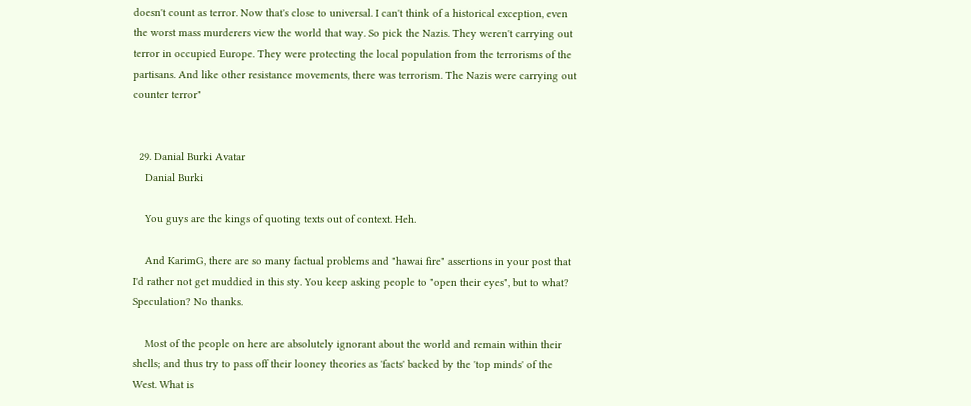doesn't count as terror. Now that's close to universal. I can't think of a historical exception, even the worst mass murderers view the world that way. So pick the Nazis. They weren't carrying out terror in occupied Europe. They were protecting the local population from the terrorisms of the partisans. And like other resistance movements, there was terrorism. The Nazis were carrying out counter terror"


  29. Danial Burki Avatar
    Danial Burki

    You guys are the kings of quoting texts out of context. Heh.

    And KarimG, there are so many factual problems and "hawai fire" assertions in your post that I'd rather not get muddied in this sty. You keep asking people to "open their eyes", but to what? Speculation? No thanks.

    Most of the people on here are absolutely ignorant about the world and remain within their shells; and thus try to pass off their looney theories as 'facts' backed by the 'top minds' of the West. What is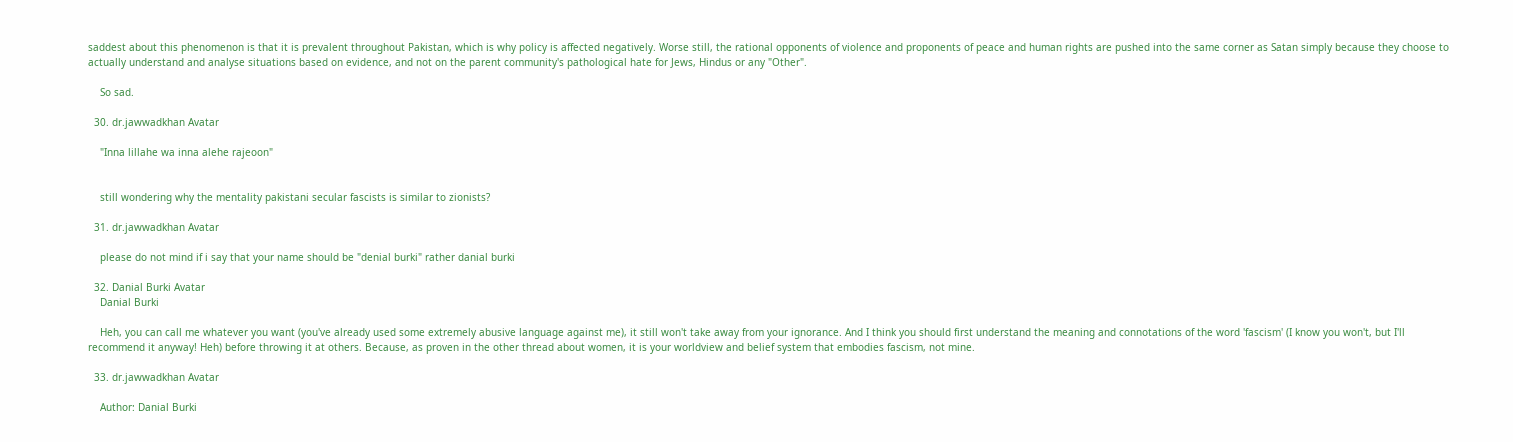saddest about this phenomenon is that it is prevalent throughout Pakistan, which is why policy is affected negatively. Worse still, the rational opponents of violence and proponents of peace and human rights are pushed into the same corner as Satan simply because they choose to actually understand and analyse situations based on evidence, and not on the parent community's pathological hate for Jews, Hindus or any "Other".

    So sad.

  30. dr.jawwadkhan Avatar

    "Inna lillahe wa inna alehe rajeoon"


    still wondering why the mentality pakistani secular fascists is similar to zionists?

  31. dr.jawwadkhan Avatar

    please do not mind if i say that your name should be "denial burki" rather danial burki

  32. Danial Burki Avatar
    Danial Burki

    Heh, you can call me whatever you want (you've already used some extremely abusive language against me), it still won't take away from your ignorance. And I think you should first understand the meaning and connotations of the word 'fascism' (I know you won't, but I'll recommend it anyway! Heh) before throwing it at others. Because, as proven in the other thread about women, it is your worldview and belief system that embodies fascism, not mine.

  33. dr.jawwadkhan Avatar

    Author: Danial Burki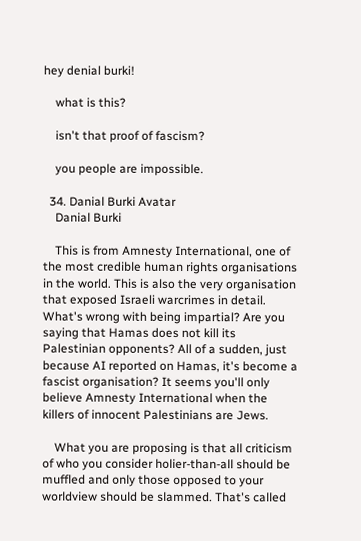hey denial burki!

    what is this?

    isn't that proof of fascism?

    you people are impossible.

  34. Danial Burki Avatar
    Danial Burki

    This is from Amnesty International, one of the most credible human rights organisations in the world. This is also the very organisation that exposed Israeli warcrimes in detail. What's wrong with being impartial? Are you saying that Hamas does not kill its Palestinian opponents? All of a sudden, just because AI reported on Hamas, it's become a fascist organisation? It seems you'll only believe Amnesty International when the killers of innocent Palestinians are Jews.

    What you are proposing is that all criticism of who you consider holier-than-all should be muffled and only those opposed to your worldview should be slammed. That's called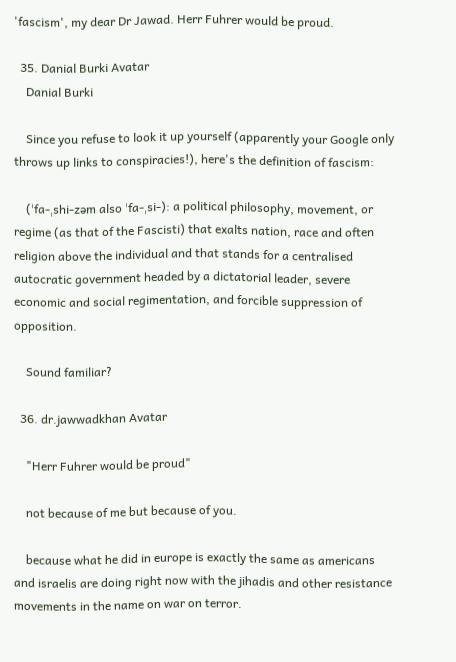'fascism', my dear Dr Jawad. Herr Fuhrer would be proud.

  35. Danial Burki Avatar
    Danial Burki

    Since you refuse to look it up yourself (apparently your Google only throws up links to conspiracies!), here's the definition of fascism:

    (ˈfa-ˌshi-zəm also ˈfa-ˌsi-): a political philosophy, movement, or regime (as that of the Fascisti) that exalts nation, race and often religion above the individual and that stands for a centralised autocratic government headed by a dictatorial leader, severe economic and social regimentation, and forcible suppression of opposition.

    Sound familiar?

  36. dr.jawwadkhan Avatar

    "Herr Fuhrer would be proud"

    not because of me but because of you.

    because what he did in europe is exactly the same as americans and israelis are doing right now with the jihadis and other resistance movements in the name on war on terror.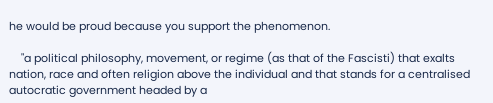he would be proud because you support the phenomenon.

    "a political philosophy, movement, or regime (as that of the Fascisti) that exalts nation, race and often religion above the individual and that stands for a centralised autocratic government headed by a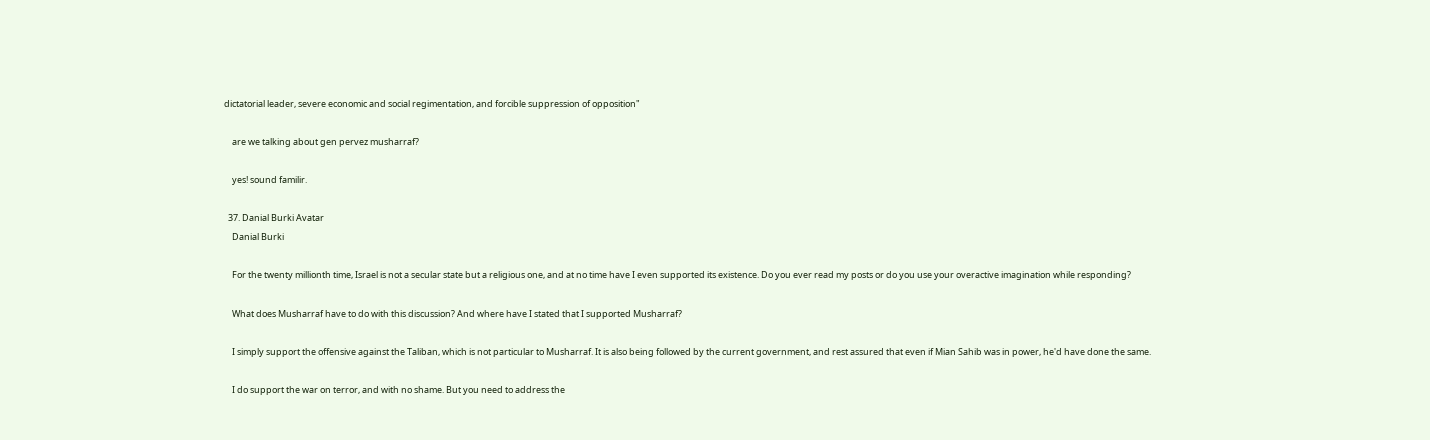dictatorial leader, severe economic and social regimentation, and forcible suppression of opposition"

    are we talking about gen pervez musharraf?

    yes! sound familir.

  37. Danial Burki Avatar
    Danial Burki

    For the twenty millionth time, Israel is not a secular state but a religious one, and at no time have I even supported its existence. Do you ever read my posts or do you use your overactive imagination while responding?

    What does Musharraf have to do with this discussion? And where have I stated that I supported Musharraf?

    I simply support the offensive against the Taliban, which is not particular to Musharraf. It is also being followed by the current government, and rest assured that even if Mian Sahib was in power, he'd have done the same.

    I do support the war on terror, and with no shame. But you need to address the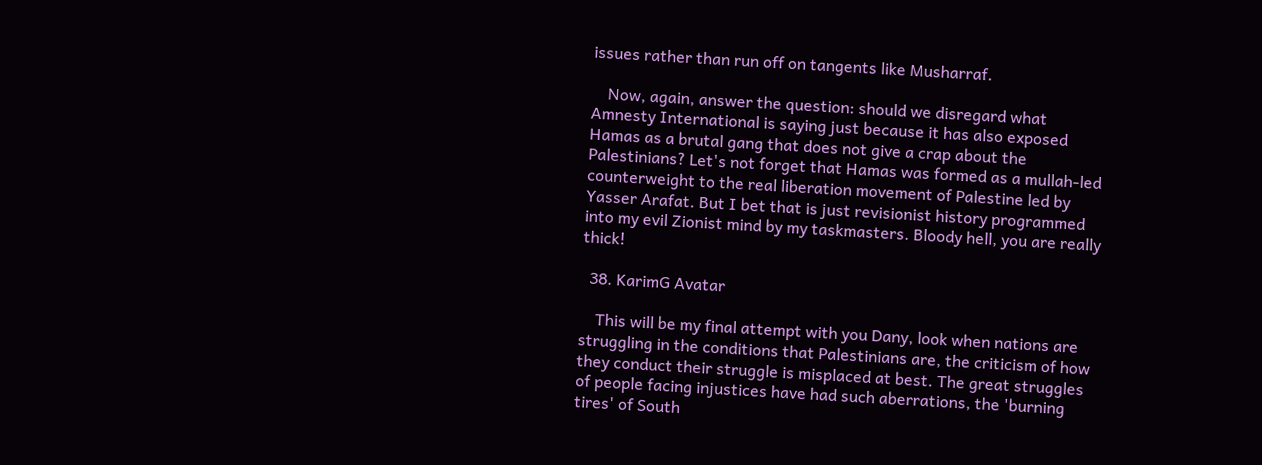issues rather than run off on tangents like Musharraf.

    Now, again, answer the question: should we disregard what Amnesty International is saying just because it has also exposed Hamas as a brutal gang that does not give a crap about the Palestinians? Let's not forget that Hamas was formed as a mullah-led counterweight to the real liberation movement of Palestine led by Yasser Arafat. But I bet that is just revisionist history programmed into my evil Zionist mind by my taskmasters. Bloody hell, you are really thick!

  38. KarimG Avatar

    This will be my final attempt with you Dany, look when nations are struggling in the conditions that Palestinians are, the criticism of how they conduct their struggle is misplaced at best. The great struggles of people facing injustices have had such aberrations, the 'burning tires' of South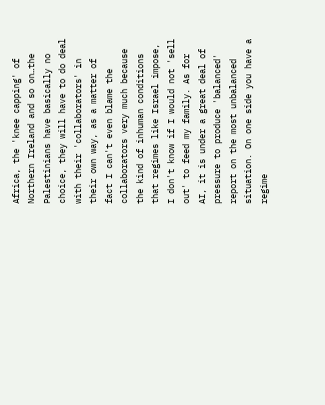Africa, the 'knee capping' of Northern Ireland and so on…the Palestinians have basically no choice, they will have to do deal with their 'collaborators' in their own way, as a matter of fact I can't even blame the collaborators very much because the kind of inhuman conditions that regimes like Israel impose, I don't know if I would not 'sell out' to feed my family. As for AI, it is under a great deal of pressure to produce 'balanced' report on the most unbalanced situation. On one side you have a regime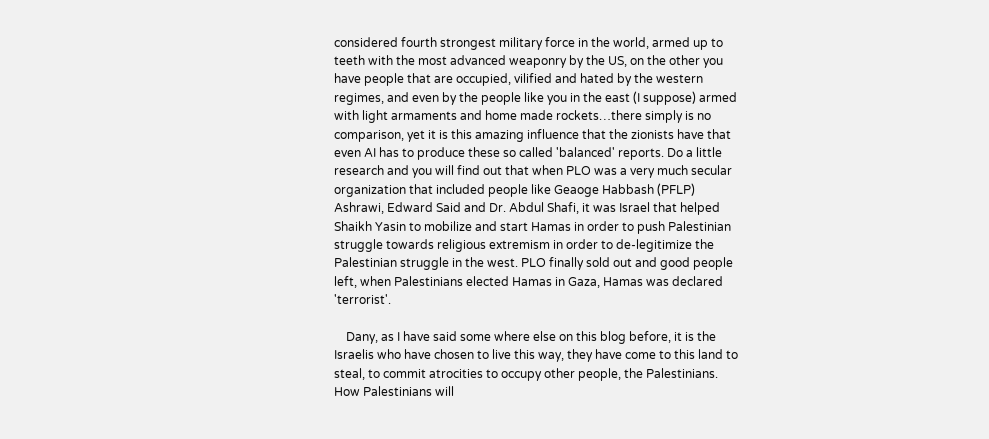considered fourth strongest military force in the world, armed up to teeth with the most advanced weaponry by the US, on the other you have people that are occupied, vilified and hated by the western regimes, and even by the people like you in the east (I suppose) armed with light armaments and home made rockets…there simply is no comparison, yet it is this amazing influence that the zionists have that even AI has to produce these so called 'balanced' reports. Do a little research and you will find out that when PLO was a very much secular organization that included people like Geaoge Habbash (PFLP) Ashrawi, Edward Said and Dr. Abdul Shafi, it was Israel that helped Shaikh Yasin to mobilize and start Hamas in order to push Palestinian struggle towards religious extremism in order to de-legitimize the Palestinian struggle in the west. PLO finally sold out and good people left, when Palestinians elected Hamas in Gaza, Hamas was declared 'terrorist'.

    Dany, as I have said some where else on this blog before, it is the Israelis who have chosen to live this way, they have come to this land to steal, to commit atrocities to occupy other people, the Palestinians. How Palestinians will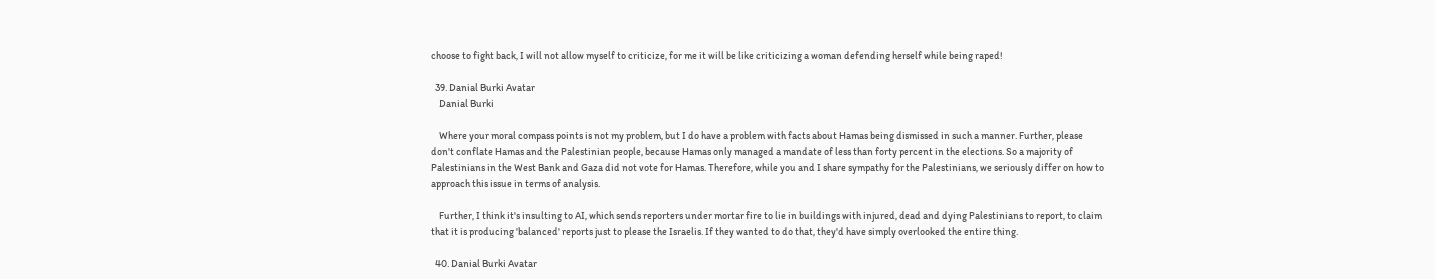choose to fight back, I will not allow myself to criticize, for me it will be like criticizing a woman defending herself while being raped!

  39. Danial Burki Avatar
    Danial Burki

    Where your moral compass points is not my problem, but I do have a problem with facts about Hamas being dismissed in such a manner. Further, please don't conflate Hamas and the Palestinian people, because Hamas only managed a mandate of less than forty percent in the elections. So a majority of Palestinians in the West Bank and Gaza did not vote for Hamas. Therefore, while you and I share sympathy for the Palestinians, we seriously differ on how to approach this issue in terms of analysis.

    Further, I think it's insulting to AI, which sends reporters under mortar fire to lie in buildings with injured, dead and dying Palestinians to report, to claim that it is producing 'balanced' reports just to please the Israelis. If they wanted to do that, they'd have simply overlooked the entire thing.

  40. Danial Burki Avatar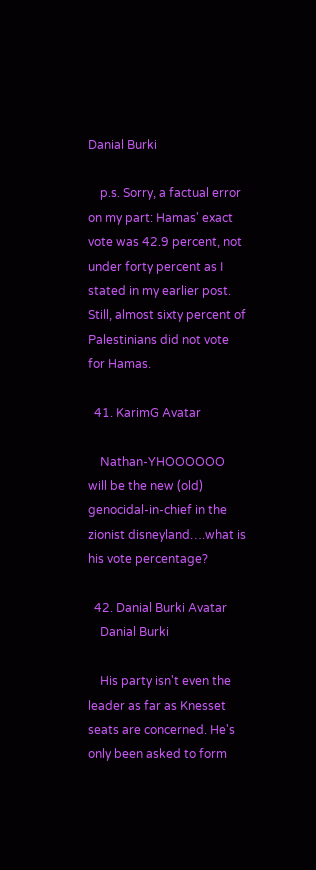Danial Burki

    p.s. Sorry, a factual error on my part: Hamas' exact vote was 42.9 percent, not under forty percent as I stated in my earlier post. Still, almost sixty percent of Palestinians did not vote for Hamas.

  41. KarimG Avatar

    Nathan-YHOOOOOO will be the new (old) genocidal-in-chief in the zionist disneyland….what is his vote percentage?

  42. Danial Burki Avatar
    Danial Burki

    His party isn't even the leader as far as Knesset seats are concerned. He's only been asked to form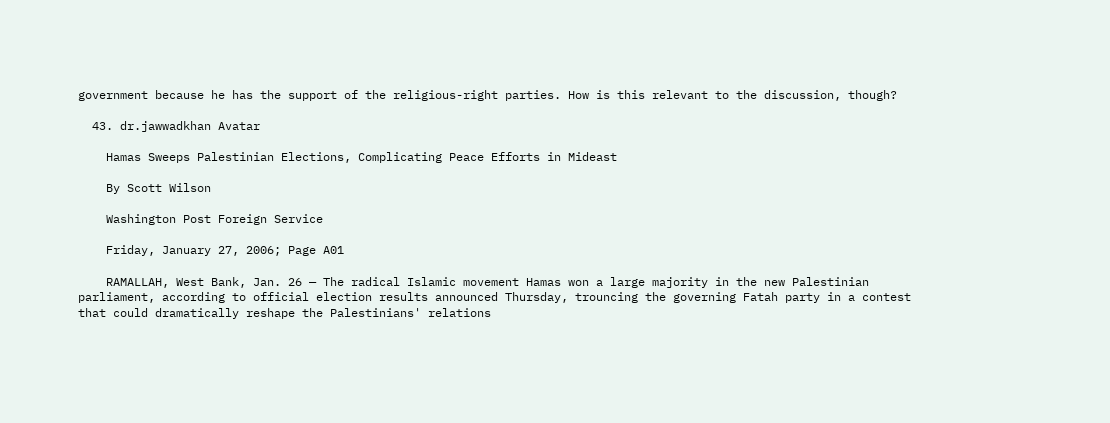government because he has the support of the religious-right parties. How is this relevant to the discussion, though?

  43. dr.jawwadkhan Avatar

    Hamas Sweeps Palestinian Elections, Complicating Peace Efforts in Mideast

    By Scott Wilson

    Washington Post Foreign Service

    Friday, January 27, 2006; Page A01

    RAMALLAH, West Bank, Jan. 26 — The radical Islamic movement Hamas won a large majority in the new Palestinian parliament, according to official election results announced Thursday, trouncing the governing Fatah party in a contest that could dramatically reshape the Palestinians' relations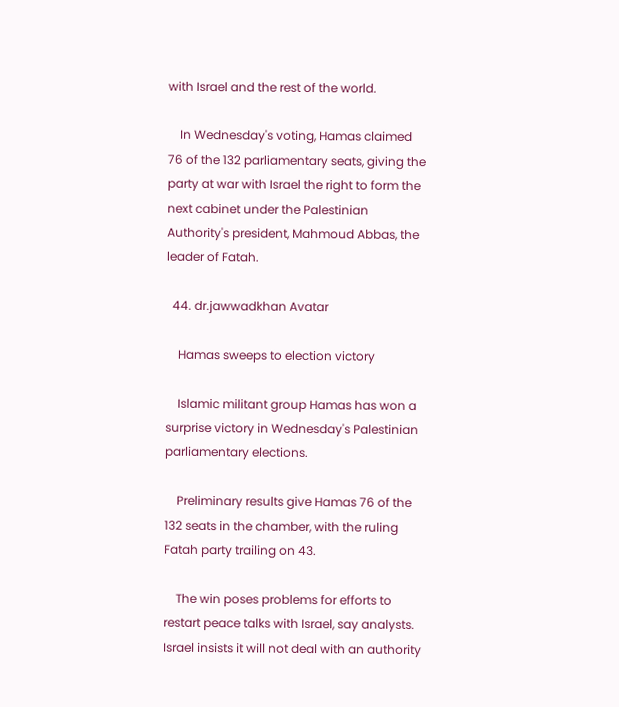with Israel and the rest of the world.

    In Wednesday's voting, Hamas claimed 76 of the 132 parliamentary seats, giving the party at war with Israel the right to form the next cabinet under the Palestinian Authority's president, Mahmoud Abbas, the leader of Fatah.

  44. dr.jawwadkhan Avatar

    Hamas sweeps to election victory

    Islamic militant group Hamas has won a surprise victory in Wednesday's Palestinian parliamentary elections.

    Preliminary results give Hamas 76 of the 132 seats in the chamber, with the ruling Fatah party trailing on 43.

    The win poses problems for efforts to restart peace talks with Israel, say analysts. Israel insists it will not deal with an authority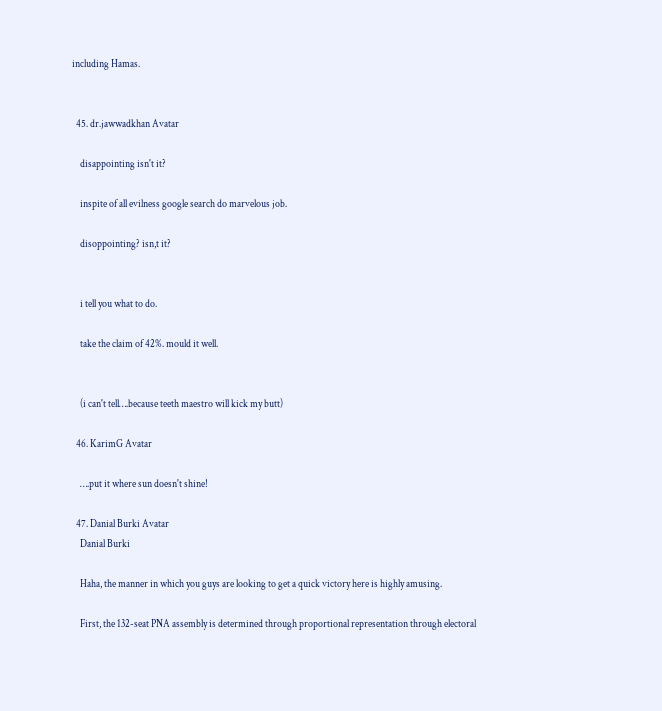including Hamas.


  45. dr.jawwadkhan Avatar

    disappointing isn't it?

    inspite of all evilness google search do marvelous job.

    disoppointing? isn,t it?


    i tell you what to do.

    take the claim of 42%. mould it well.


    (i can't tell….because teeth maestro will kick my butt)

  46. KarimG Avatar

    ….put it where sun doesn't shine!

  47. Danial Burki Avatar
    Danial Burki

    Haha, the manner in which you guys are looking to get a quick victory here is highly amusing.

    First, the 132-seat PNA assembly is determined through proportional representation through electoral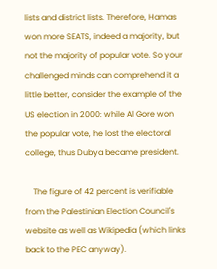lists and district lists. Therefore, Hamas won more SEATS, indeed a majority, but not the majority of popular vote. So your challenged minds can comprehend it a little better, consider the example of the US election in 2000: while Al Gore won the popular vote, he lost the electoral college, thus Dubya became president.

    The figure of 42 percent is verifiable from the Palestinian Election Council's website as well as Wikipedia (which links back to the PEC anyway).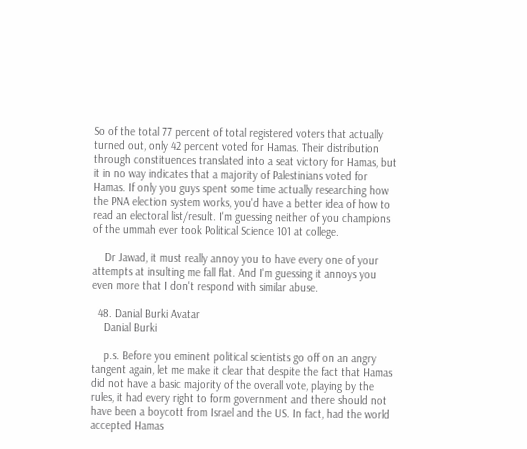So of the total 77 percent of total registered voters that actually turned out, only 42 percent voted for Hamas. Their distribution through constituences translated into a seat victory for Hamas, but it in no way indicates that a majority of Palestinians voted for Hamas. If only you guys spent some time actually researching how the PNA election system works, you'd have a better idea of how to read an electoral list/result. I'm guessing neither of you champions of the ummah ever took Political Science 101 at college.

    Dr Jawad, it must really annoy you to have every one of your attempts at insulting me fall flat. And I'm guessing it annoys you even more that I don't respond with similar abuse.

  48. Danial Burki Avatar
    Danial Burki

    p.s. Before you eminent political scientists go off on an angry tangent again, let me make it clear that despite the fact that Hamas did not have a basic majority of the overall vote, playing by the rules, it had every right to form government and there should not have been a boycott from Israel and the US. In fact, had the world accepted Hamas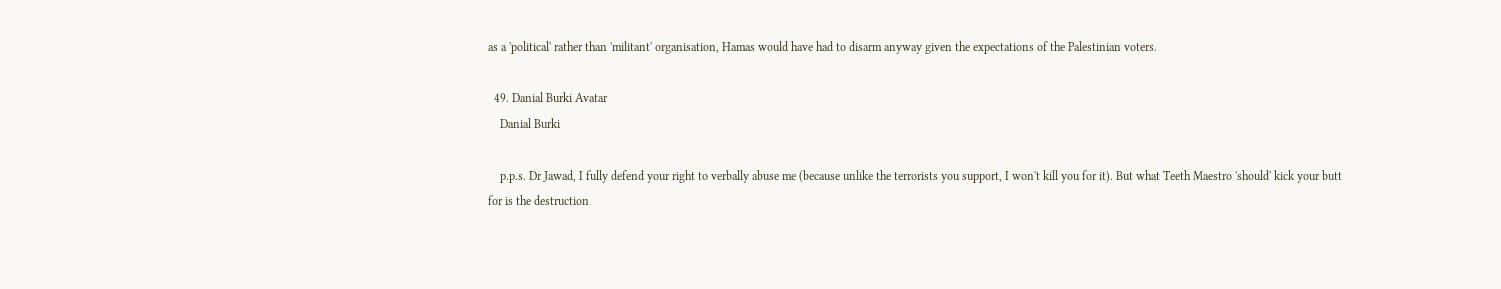as a 'political' rather than 'militant' organisation, Hamas would have had to disarm anyway given the expectations of the Palestinian voters.

  49. Danial Burki Avatar
    Danial Burki

    p.p.s. Dr Jawad, I fully defend your right to verbally abuse me (because unlike the terrorists you support, I won't kill you for it). But what Teeth Maestro 'should' kick your butt for is the destruction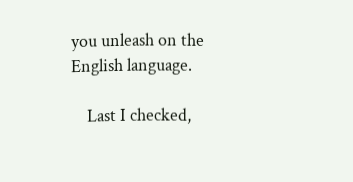you unleash on the English language.

    Last I checked,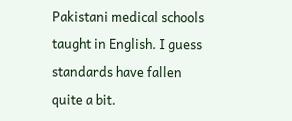Pakistani medical schools taught in English. I guess standards have fallen quite a bit.